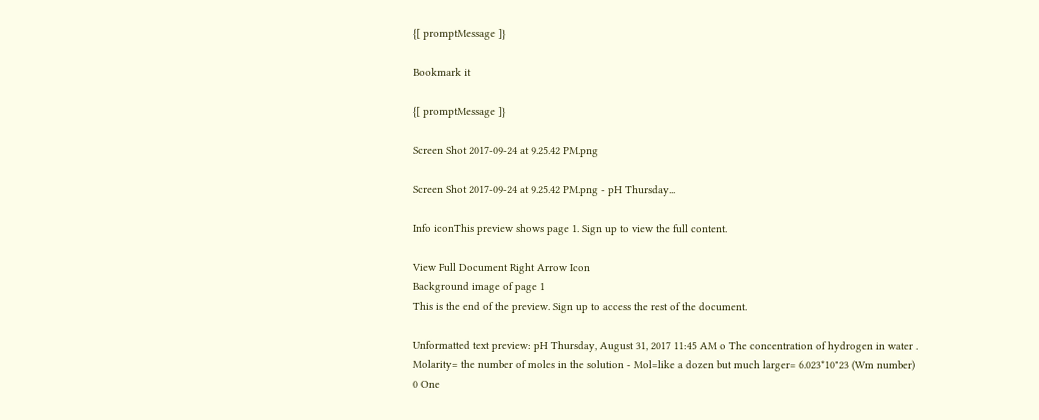{[ promptMessage ]}

Bookmark it

{[ promptMessage ]}

Screen Shot 2017-09-24 at 9.25.42 PM.png

Screen Shot 2017-09-24 at 9.25.42 PM.png - pH Thursday...

Info iconThis preview shows page 1. Sign up to view the full content.

View Full Document Right Arrow Icon
Background image of page 1
This is the end of the preview. Sign up to access the rest of the document.

Unformatted text preview: pH Thursday, August 31, 2017 11:45 AM o The concentration of hydrogen in water . Molarity= the number of moles in the solution - Mol=like a dozen but much larger= 6.023*10"23 (Wm number) 0 One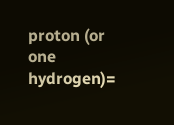proton (or one hydrogen)=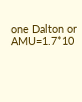one Dalton or AMU=1.7*10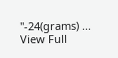"-24(grams) ...
View Full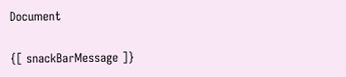Document

{[ snackBarMessage ]}